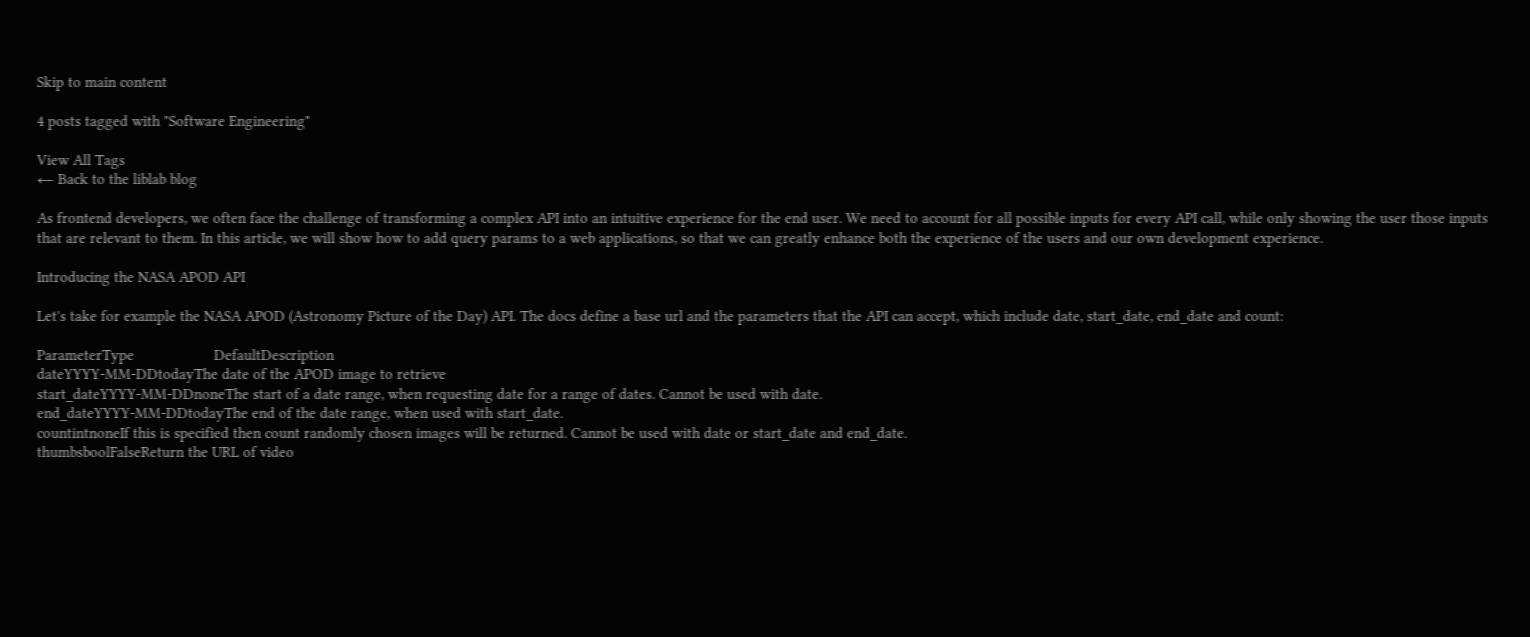Skip to main content

4 posts tagged with "Software Engineering"

View All Tags
← Back to the liblab blog

As frontend developers, we often face the challenge of transforming a complex API into an intuitive experience for the end user. We need to account for all possible inputs for every API call, while only showing the user those inputs that are relevant to them. In this article, we will show how to add query params to a web applications, so that we can greatly enhance both the experience of the users and our own development experience.

Introducing the NASA APOD API

Let's take for example the NASA APOD (Astronomy Picture of the Day) API. The docs define a base url and the parameters that the API can accept, which include date, start_date, end_date and count:

ParameterType                    DefaultDescription
dateYYYY-MM-DDtodayThe date of the APOD image to retrieve
start_dateYYYY-MM-DDnoneThe start of a date range, when requesting date for a range of dates. Cannot be used with date.
end_dateYYYY-MM-DDtodayThe end of the date range, when used with start_date.
countintnoneIf this is specified then count randomly chosen images will be returned. Cannot be used with date or start_date and end_date.
thumbsboolFalseReturn the URL of video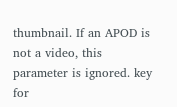thumbnail. If an APOD is not a video, this parameter is ignored. key for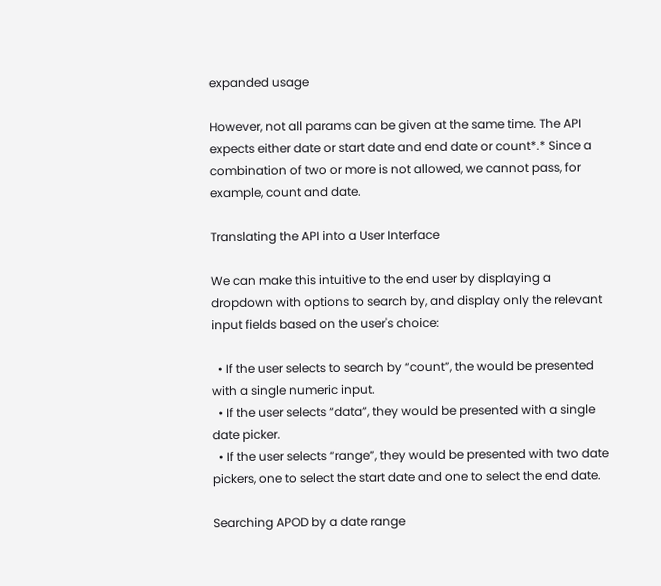expanded usage

However, not all params can be given at the same time. The API expects either date or start date and end date or count*.* Since a combination of two or more is not allowed, we cannot pass, for example, count and date.

Translating the API into a User Interface

We can make this intuitive to the end user by displaying a dropdown with options to search by, and display only the relevant input fields based on the user's choice:

  • If the user selects to search by “count”, the would be presented with a single numeric input.
  • If the user selects “data”, they would be presented with a single date picker.
  • If the user selects “range”, they would be presented with two date pickers, one to select the start date and one to select the end date.

Searching APOD by a date range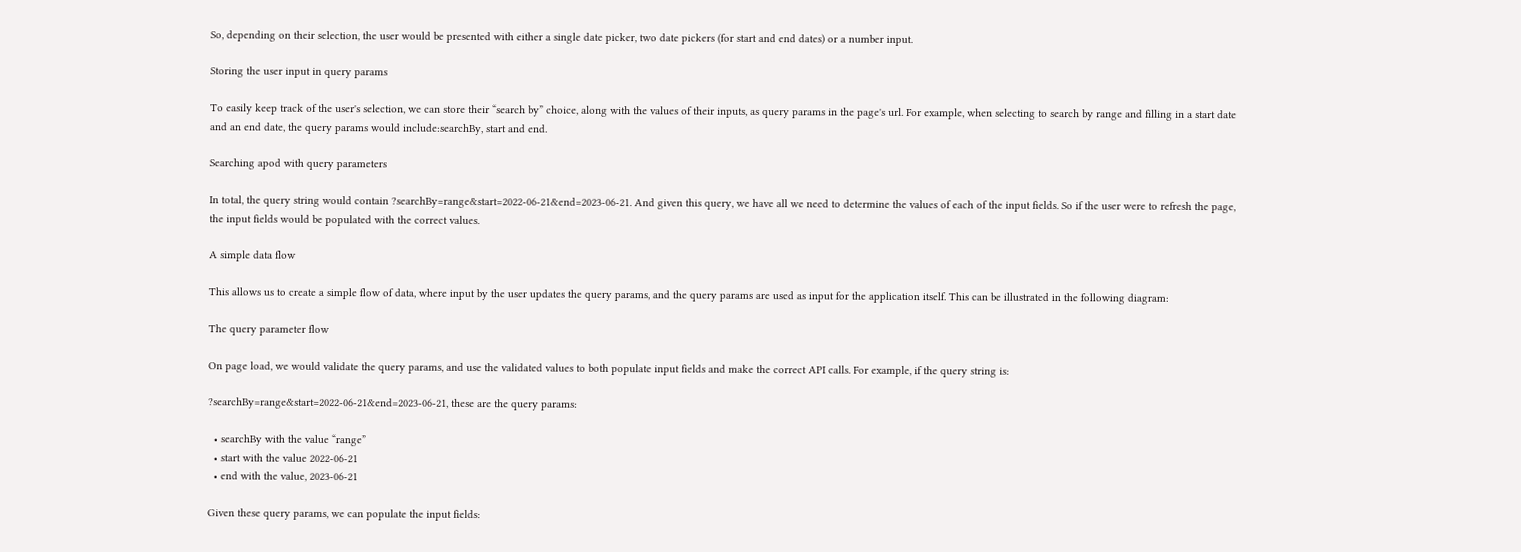So, depending on their selection, the user would be presented with either a single date picker, two date pickers (for start and end dates) or a number input.

Storing the user input in query params

To easily keep track of the user's selection, we can store their “search by” choice, along with the values of their inputs, as query params in the page's url. For example, when selecting to search by range and filling in a start date and an end date, the query params would include:searchBy, start and end.

Searching apod with query parameters

In total, the query string would contain ?searchBy=range&start=2022-06-21&end=2023-06-21. And given this query, we have all we need to determine the values of each of the input fields. So if the user were to refresh the page, the input fields would be populated with the correct values.

A simple data flow

This allows us to create a simple flow of data, where input by the user updates the query params, and the query params are used as input for the application itself. This can be illustrated in the following diagram:

The query parameter flow

On page load, we would validate the query params, and use the validated values to both populate input fields and make the correct API calls. For example, if the query string is:

?searchBy=range&start=2022-06-21&end=2023-06-21, these are the query params:

  • searchBy with the value “range”
  • start with the value 2022-06-21
  • end with the value, 2023-06-21

Given these query params, we can populate the input fields: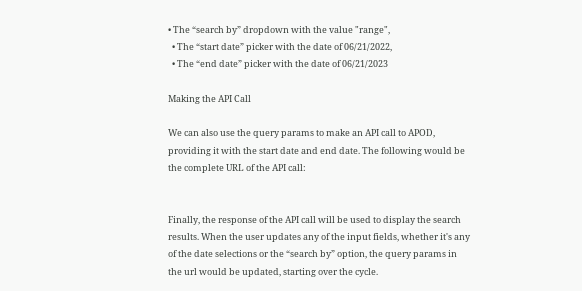• The “search by” dropdown with the value "range",
  • The “start date” picker with the date of 06/21/2022,
  • The “end date” picker with the date of 06/21/2023

Making the API Call

We can also use the query params to make an API call to APOD, providing it with the start date and end date. The following would be the complete URL of the API call:


Finally, the response of the API call will be used to display the search results. When the user updates any of the input fields, whether it's any of the date selections or the “search by” option, the query params in the url would be updated, starting over the cycle.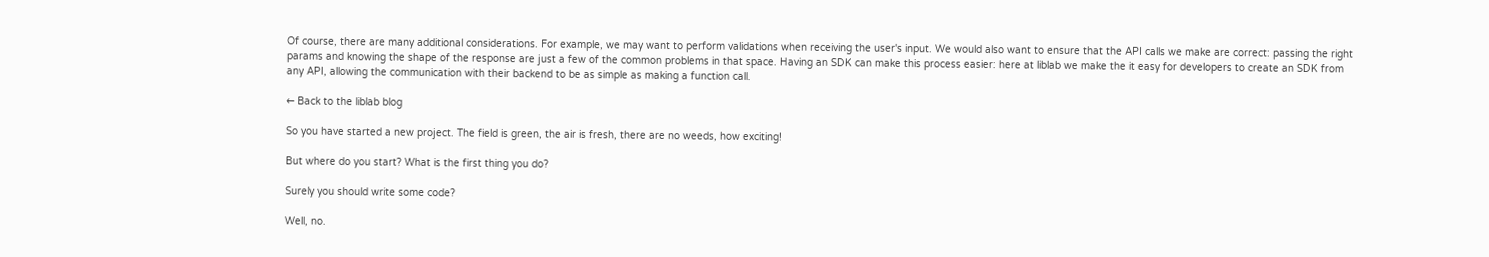Of course, there are many additional considerations. For example, we may want to perform validations when receiving the user's input. We would also want to ensure that the API calls we make are correct: passing the right params and knowing the shape of the response are just a few of the common problems in that space. Having an SDK can make this process easier: here at liblab we make the it easy for developers to create an SDK from any API, allowing the communication with their backend to be as simple as making a function call.

← Back to the liblab blog

So you have started a new project. The field is green, the air is fresh, there are no weeds, how exciting!

But where do you start? What is the first thing you do?

Surely you should write some code?

Well, no.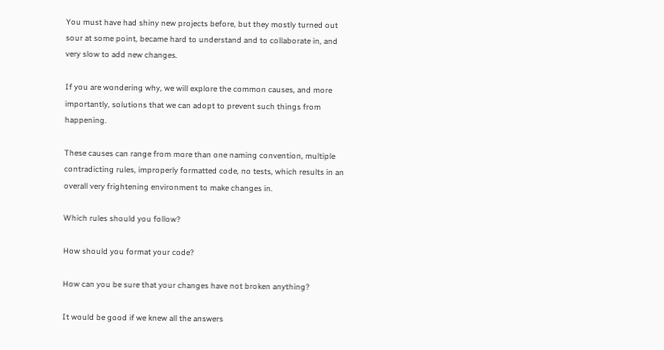You must have had shiny new projects before, but they mostly turned out sour at some point, became hard to understand and to collaborate in, and very slow to add new changes.

If you are wondering why, we will explore the common causes, and more importantly, solutions that we can adopt to prevent such things from happening.

These causes can range from more than one naming convention, multiple contradicting rules, improperly formatted code, no tests, which results in an overall very frightening environment to make changes in.

Which rules should you follow?

How should you format your code?

How can you be sure that your changes have not broken anything?

It would be good if we knew all the answers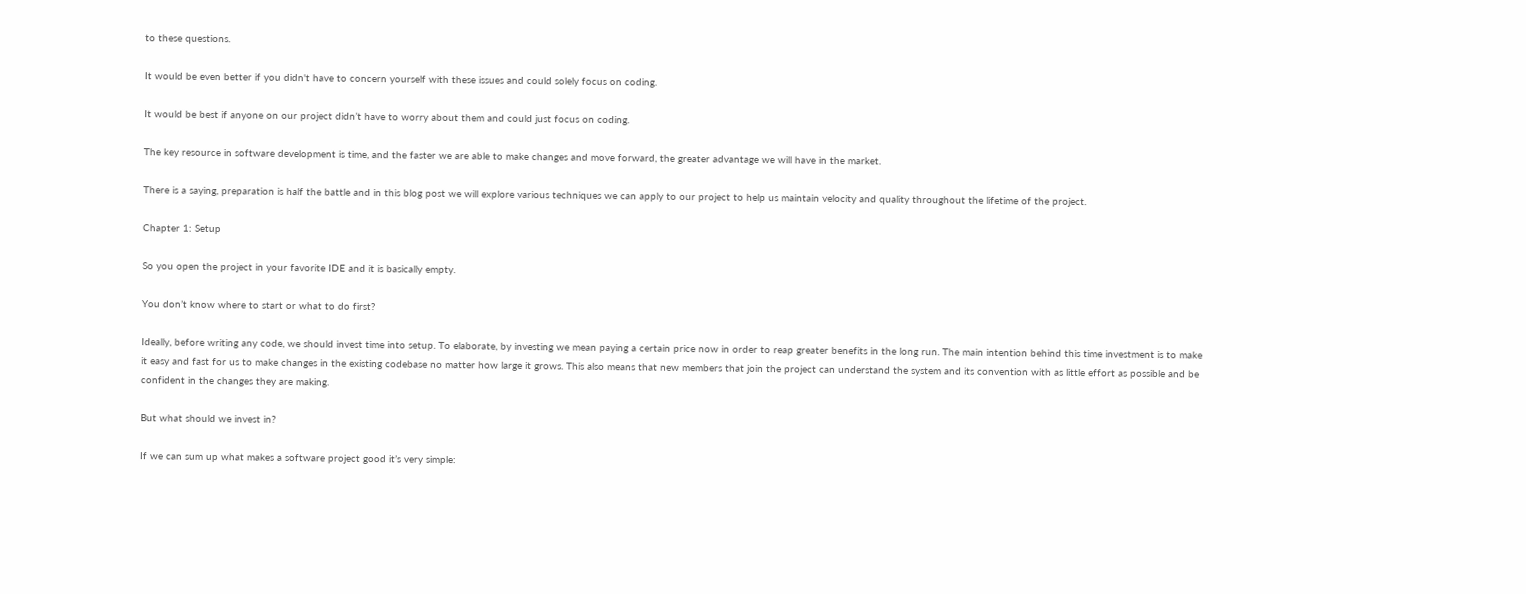to these questions.

It would be even better if you didn't have to concern yourself with these issues and could solely focus on coding.

It would be best if anyone on our project didn’t have to worry about them and could just focus on coding.

The key resource in software development is time, and the faster we are able to make changes and move forward, the greater advantage we will have in the market.

There is a saying, preparation is half the battle and in this blog post we will explore various techniques we can apply to our project to help us maintain velocity and quality throughout the lifetime of the project.

Chapter 1: Setup

So you open the project in your favorite IDE and it is basically empty.

You don’t know where to start or what to do first?

Ideally, before writing any code, we should invest time into setup. To elaborate, by investing we mean paying a certain price now in order to reap greater benefits in the long run. The main intention behind this time investment is to make it easy and fast for us to make changes in the existing codebase no matter how large it grows. This also means that new members that join the project can understand the system and its convention with as little effort as possible and be confident in the changes they are making.

But what should we invest in?

If we can sum up what makes a software project good it’s very simple: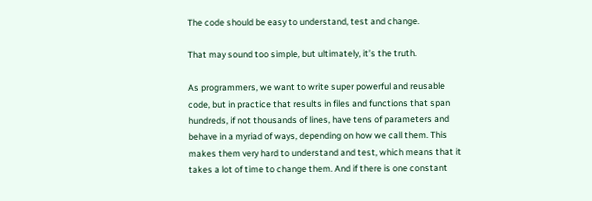The code should be easy to understand, test and change.

That may sound too simple, but ultimately, it’s the truth.

As programmers, we want to write super powerful and reusable code, but in practice that results in files and functions that span hundreds, if not thousands of lines, have tens of parameters and behave in a myriad of ways, depending on how we call them. This makes them very hard to understand and test, which means that it takes a lot of time to change them. And if there is one constant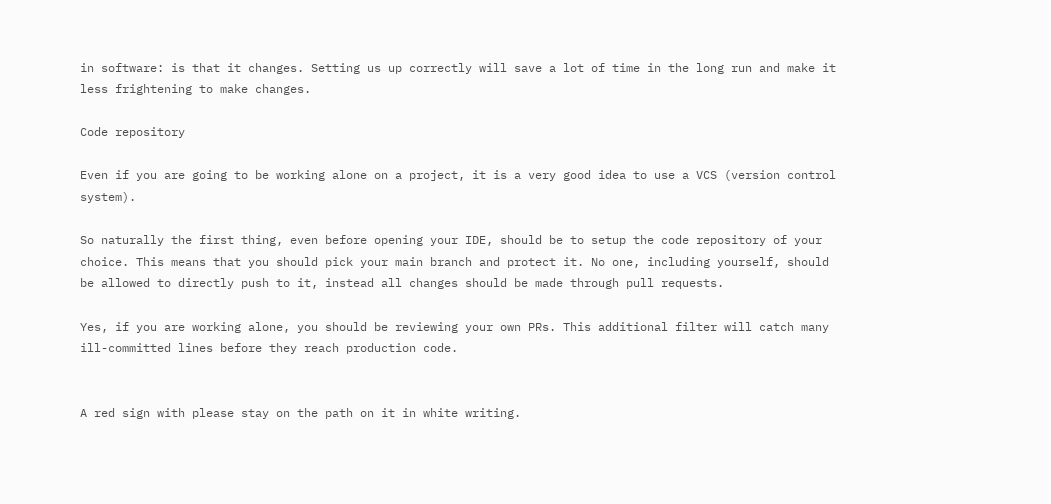in software: is that it changes. Setting us up correctly will save a lot of time in the long run and make it less frightening to make changes.

Code repository

Even if you are going to be working alone on a project, it is a very good idea to use a VCS (version control system).

So naturally the first thing, even before opening your IDE, should be to setup the code repository of your choice. This means that you should pick your main branch and protect it. No one, including yourself, should be allowed to directly push to it, instead all changes should be made through pull requests.

Yes, if you are working alone, you should be reviewing your own PRs. This additional filter will catch many ill-committed lines before they reach production code.


A red sign with please stay on the path on it in white writing.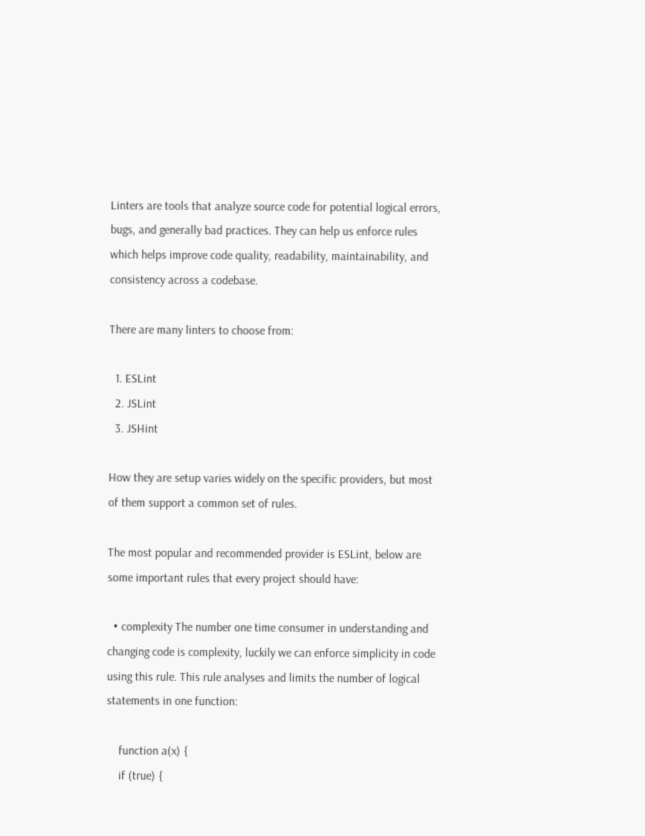Linters are tools that analyze source code for potential logical errors, bugs, and generally bad practices. They can help us enforce rules which helps improve code quality, readability, maintainability, and consistency across a codebase.

There are many linters to choose from:

  1. ESLint
  2. JSLint
  3. JSHint

How they are setup varies widely on the specific providers, but most of them support a common set of rules.

The most popular and recommended provider is ESLint, below are some important rules that every project should have:

  • complexity The number one time consumer in understanding and changing code is complexity, luckily we can enforce simplicity in code using this rule. This rule analyses and limits the number of logical statements in one function:

    function a(x) {
    if (true) {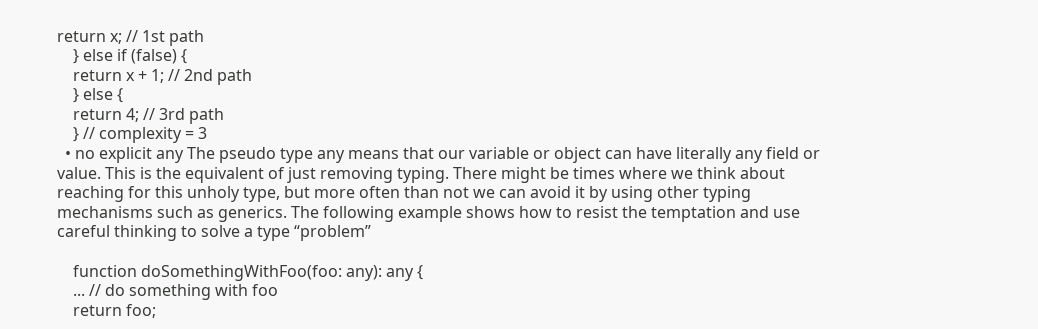return x; // 1st path
    } else if (false) {
    return x + 1; // 2nd path
    } else {
    return 4; // 3rd path
    } // complexity = 3
  • no explicit any The pseudo type any means that our variable or object can have literally any field or value. This is the equivalent of just removing typing. There might be times where we think about reaching for this unholy type, but more often than not we can avoid it by using other typing mechanisms such as generics. The following example shows how to resist the temptation and use careful thinking to solve a type “problem”

    function doSomethingWithFoo(foo: any): any {
    ... // do something with foo
    return foo;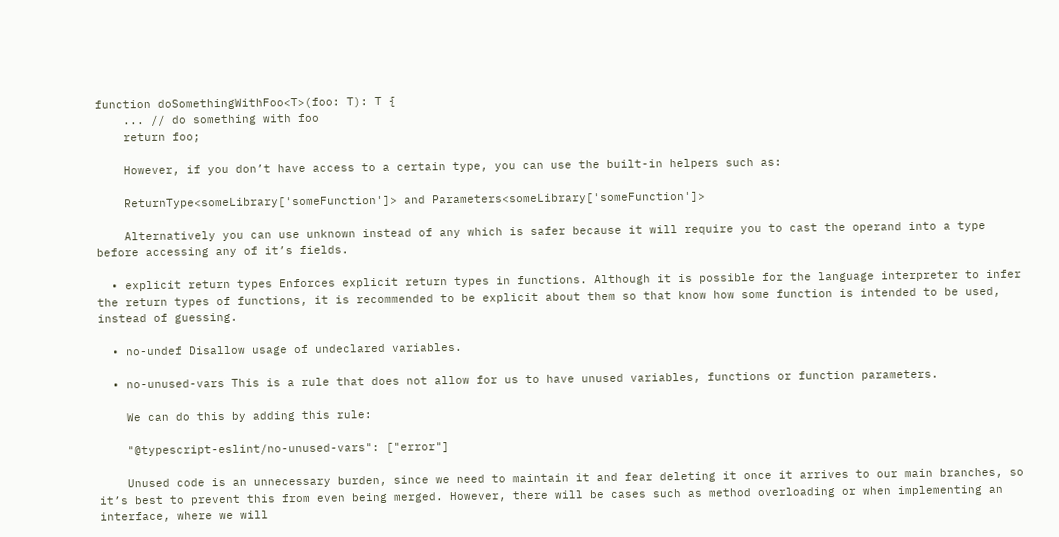function doSomethingWithFoo<T>(foo: T): T {
    ... // do something with foo
    return foo;

    However, if you don’t have access to a certain type, you can use the built-in helpers such as:

    ReturnType<someLibrary['someFunction']> and Parameters<someLibrary['someFunction']>

    Alternatively you can use unknown instead of any which is safer because it will require you to cast the operand into a type before accessing any of it’s fields.

  • explicit return types Enforces explicit return types in functions. Although it is possible for the language interpreter to infer the return types of functions, it is recommended to be explicit about them so that know how some function is intended to be used, instead of guessing.

  • no-undef Disallow usage of undeclared variables.

  • no-unused-vars This is a rule that does not allow for us to have unused variables, functions or function parameters.

    We can do this by adding this rule:

    "@typescript-eslint/no-unused-vars": ["error"]

    Unused code is an unnecessary burden, since we need to maintain it and fear deleting it once it arrives to our main branches, so it’s best to prevent this from even being merged. However, there will be cases such as method overloading or when implementing an interface, where we will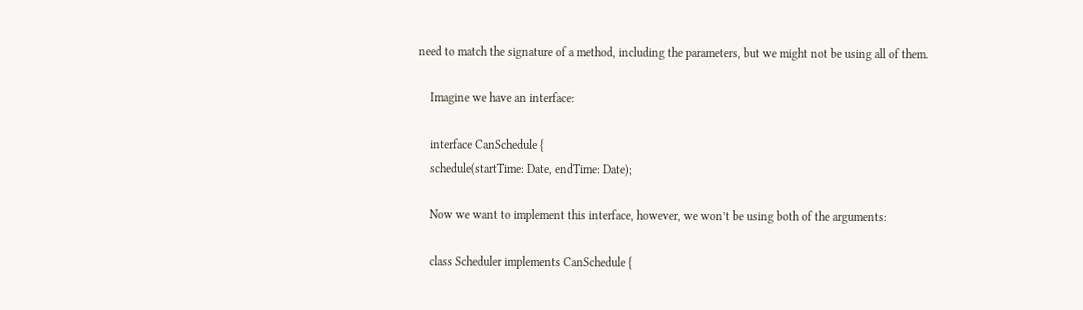need to match the signature of a method, including the parameters, but we might not be using all of them.

    Imagine we have an interface:

    interface CanSchedule {
    schedule(startTime: Date, endTime: Date);

    Now we want to implement this interface, however, we won’t be using both of the arguments:

    class Scheduler implements CanSchedule {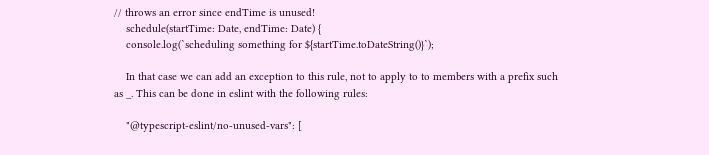// throws an error since endTime is unused!
    schedule(startTime: Date, endTime: Date) {
    console.log(`scheduling something for ${startTime.toDateString()}`);

    In that case we can add an exception to this rule, not to apply to to members with a prefix such as _. This can be done in eslint with the following rules:

    "@typescript-eslint/no-unused-vars": [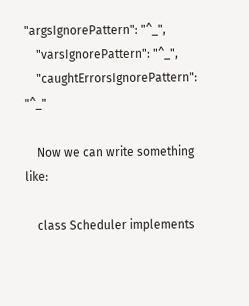"argsIgnorePattern": "^_",
    "varsIgnorePattern": "^_",
    "caughtErrorsIgnorePattern": "^_"

    Now we can write something like:

    class Scheduler implements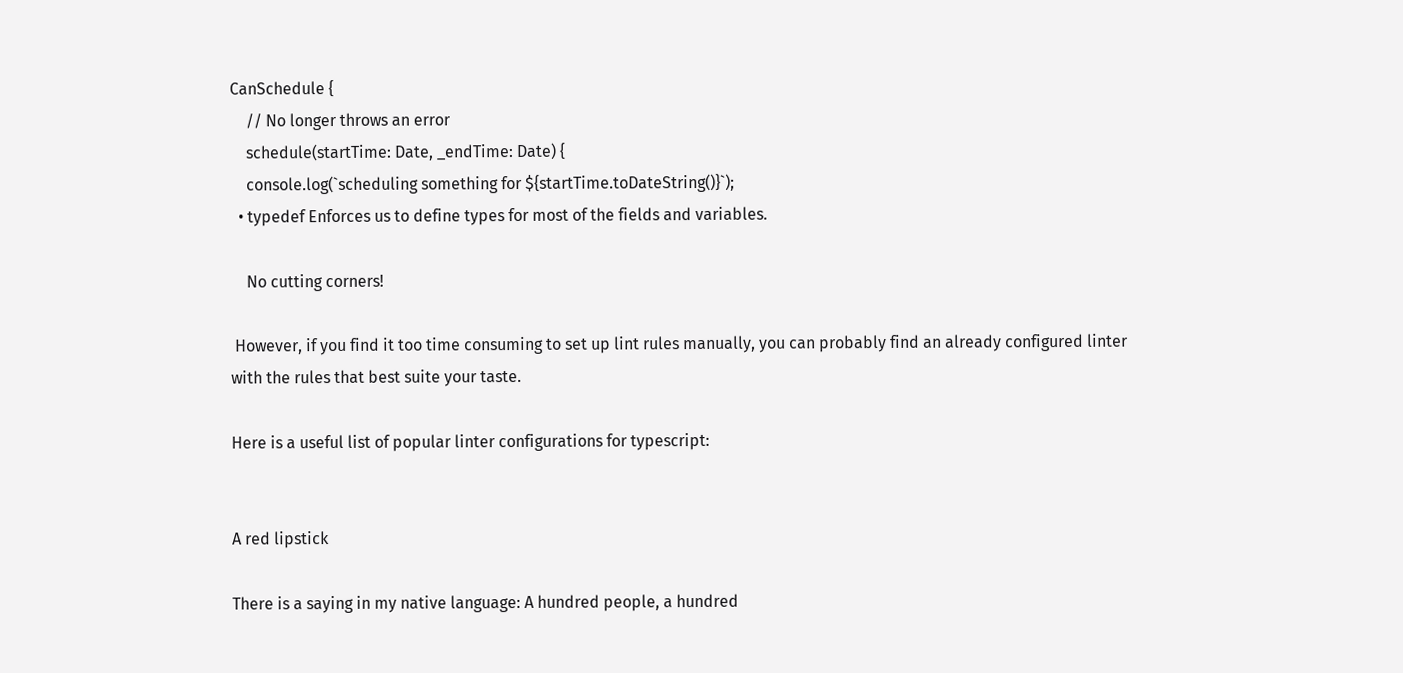CanSchedule {
    // No longer throws an error
    schedule(startTime: Date, _endTime: Date) {
    console.log(`scheduling something for ${startTime.toDateString()}`);
  • typedef Enforces us to define types for most of the fields and variables.

    No cutting corners!

 However, if you find it too time consuming to set up lint rules manually, you can probably find an already configured linter with the rules that best suite your taste.

Here is a useful list of popular linter configurations for typescript:


A red lipstick

There is a saying in my native language: A hundred people, a hundred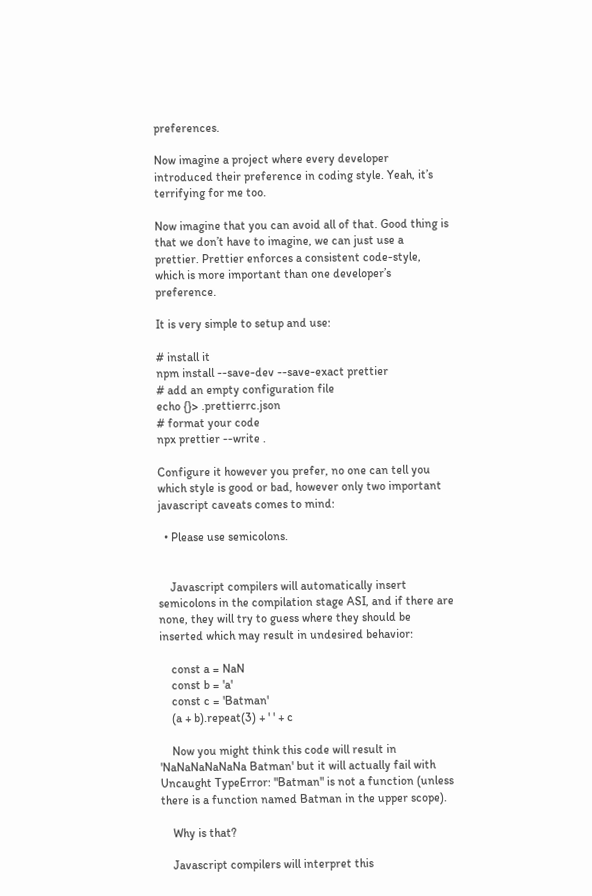preferences.

Now imagine a project where every developer introduced their preference in coding style. Yeah, it’s terrifying for me too.

Now imagine that you can avoid all of that. Good thing is that we don’t have to imagine, we can just use a prettier. Prettier enforces a consistent code-style, which is more important than one developer’s preference.

It is very simple to setup and use:

# install it
npm install --save-dev --save-exact prettier
# add an empty configuration file
echo {}> .prettierrc.json
# format your code
npx prettier --write .

Configure it however you prefer, no one can tell you which style is good or bad, however only two important javascript caveats comes to mind:

  • Please use semicolons.


    Javascript compilers will automatically insert semicolons in the compilation stage ASI, and if there are none, they will try to guess where they should be inserted which may result in undesired behavior:

    const a = NaN
    const b = 'a'
    const c = 'Batman'
    (a + b).repeat(3) + ' ' + c

    Now you might think this code will result in 'NaNaNaNaNaNa Batman' but it will actually fail with Uncaught TypeError: "Batman" is not a function (unless there is a function named Batman in the upper scope).

    Why is that?

    Javascript compilers will interpret this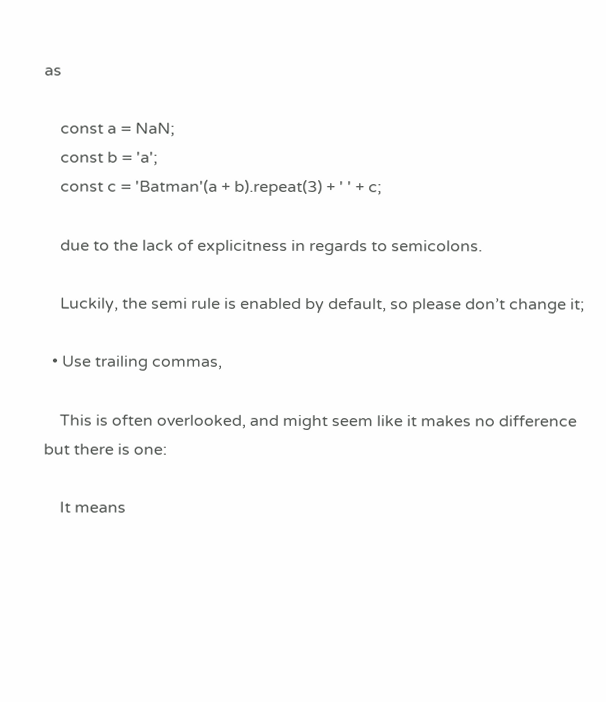as

    const a = NaN;
    const b = 'a';
    const c = 'Batman'(a + b).repeat(3) + ' ' + c;

    due to the lack of explicitness in regards to semicolons.

    Luckily, the semi rule is enabled by default, so please don’t change it;

  • Use trailing commas,

    This is often overlooked, and might seem like it makes no difference but there is one:

    It means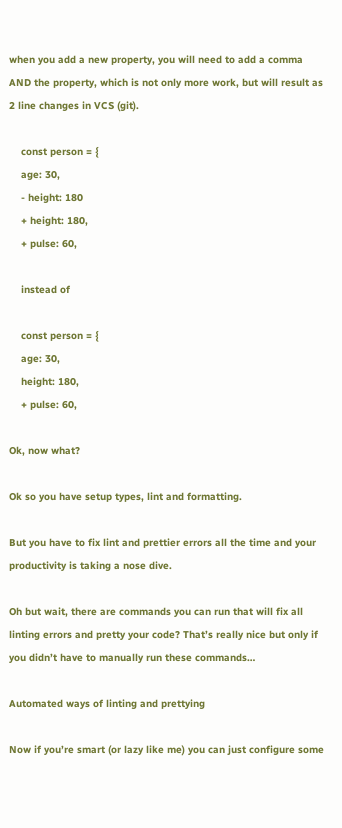when you add a new property, you will need to add a comma AND the property, which is not only more work, but will result as 2 line changes in VCS (git).

    const person = {
    age: 30,
    - height: 180
    + height: 180,
    + pulse: 60,

    instead of

    const person = {
    age: 30,
    height: 180,
    + pulse: 60,

Ok, now what?

Ok so you have setup types, lint and formatting.

But you have to fix lint and prettier errors all the time and your productivity is taking a nose dive.

Oh but wait, there are commands you can run that will fix all linting errors and pretty your code? That’s really nice but only if you didn’t have to manually run these commands…

Automated ways of linting and prettying

Now if you’re smart (or lazy like me) you can just configure some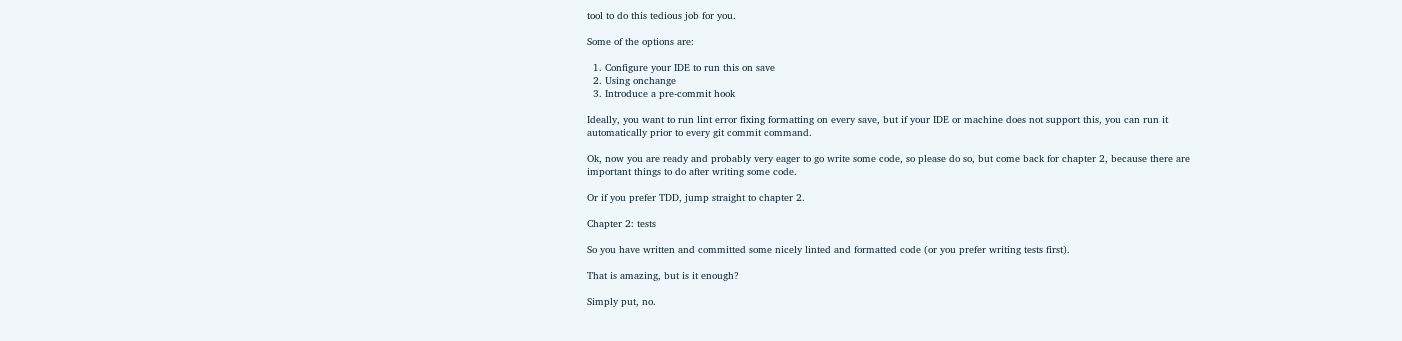tool to do this tedious job for you.

Some of the options are:

  1. Configure your IDE to run this on save
  2. Using onchange
  3. Introduce a pre-commit hook

Ideally, you want to run lint error fixing formatting on every save, but if your IDE or machine does not support this, you can run it automatically prior to every git commit command.

Ok, now you are ready and probably very eager to go write some code, so please do so, but come back for chapter 2, because there are important things to do after writing some code.

Or if you prefer TDD, jump straight to chapter 2.

Chapter 2: tests

So you have written and committed some nicely linted and formatted code (or you prefer writing tests first).

That is amazing, but is it enough?

Simply put, no.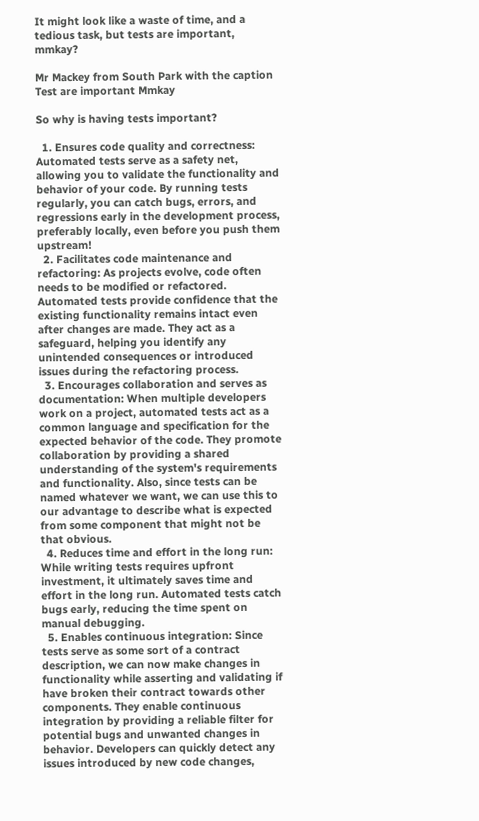It might look like a waste of time, and a tedious task, but tests are important, mmkay?

Mr Mackey from South Park with the caption Test are important Mmkay

So why is having tests important?

  1. Ensures code quality and correctness: Automated tests serve as a safety net, allowing you to validate the functionality and behavior of your code. By running tests regularly, you can catch bugs, errors, and regressions early in the development process, preferably locally, even before you push them upstream!
  2. Facilitates code maintenance and refactoring: As projects evolve, code often needs to be modified or refactored. Automated tests provide confidence that the existing functionality remains intact even after changes are made. They act as a safeguard, helping you identify any unintended consequences or introduced issues during the refactoring process.
  3. Encourages collaboration and serves as documentation: When multiple developers work on a project, automated tests act as a common language and specification for the expected behavior of the code. They promote collaboration by providing a shared understanding of the system's requirements and functionality. Also, since tests can be named whatever we want, we can use this to our advantage to describe what is expected from some component that might not be that obvious.
  4. Reduces time and effort in the long run: While writing tests requires upfront investment, it ultimately saves time and effort in the long run. Automated tests catch bugs early, reducing the time spent on manual debugging.
  5. Enables continuous integration: Since tests serve as some sort of a contract description, we can now make changes in functionality while asserting and validating if have broken their contract towards other components. They enable continuous integration by providing a reliable filter for potential bugs and unwanted changes in behavior. Developers can quickly detect any issues introduced by new code changes,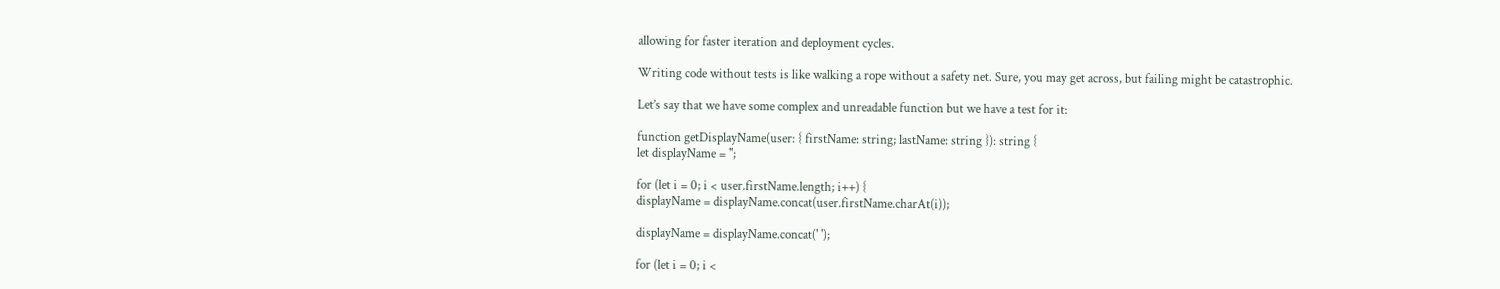allowing for faster iteration and deployment cycles.

Writing code without tests is like walking a rope without a safety net. Sure, you may get across, but failing might be catastrophic.

Let’s say that we have some complex and unreadable function but we have a test for it:

function getDisplayName(user: { firstName: string; lastName: string }): string {
let displayName = '';

for (let i = 0; i < user.firstName.length; i++) {
displayName = displayName.concat(user.firstName.charAt(i));

displayName = displayName.concat(' ');

for (let i = 0; i <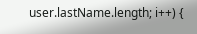user.lastName.length; i++) {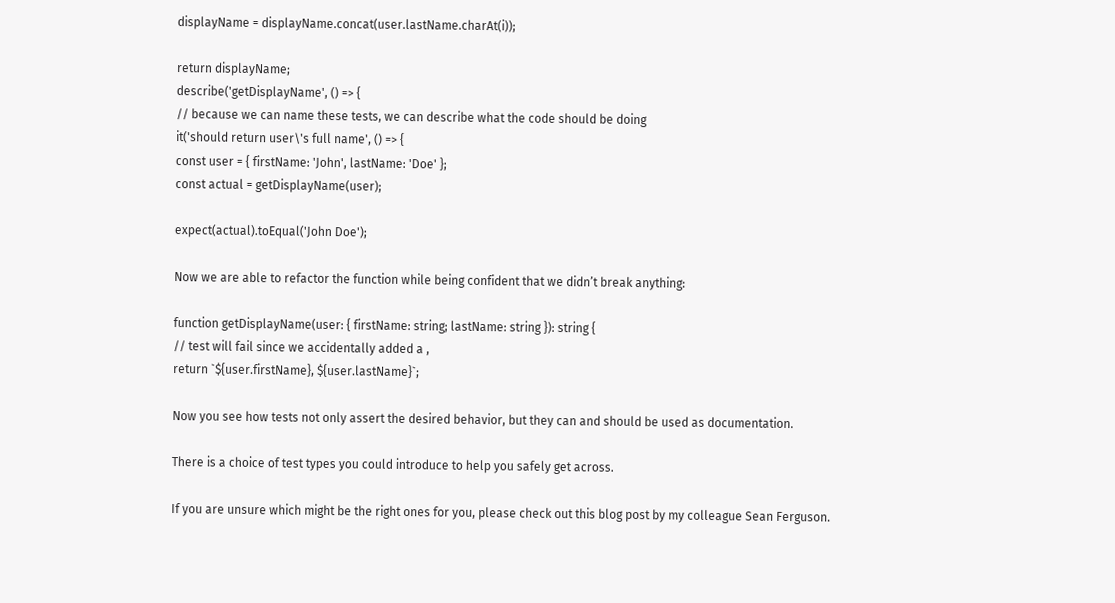displayName = displayName.concat(user.lastName.charAt(i));

return displayName;
describe('getDisplayName', () => {
// because we can name these tests, we can describe what the code should be doing
it('should return user\'s full name', () => {
const user = { firstName: 'John', lastName: 'Doe' };
const actual = getDisplayName(user);

expect(actual).toEqual('John Doe');

Now we are able to refactor the function while being confident that we didn’t break anything:

function getDisplayName(user: { firstName: string; lastName: string }): string {
// test will fail since we accidentally added a ,
return `${user.firstName}, ${user.lastName}`;

Now you see how tests not only assert the desired behavior, but they can and should be used as documentation.

There is a choice of test types you could introduce to help you safely get across.

If you are unsure which might be the right ones for you, please check out this blog post by my colleague Sean Ferguson.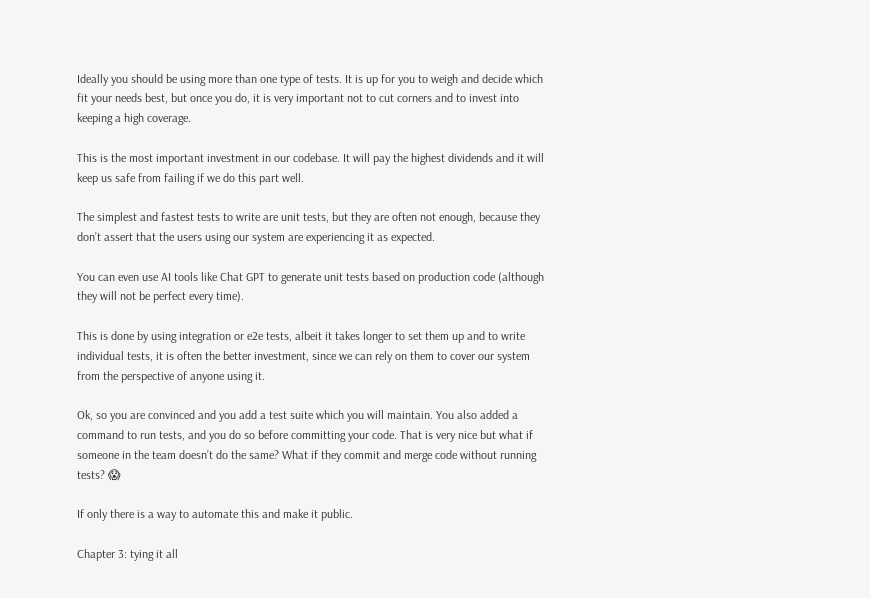Ideally you should be using more than one type of tests. It is up for you to weigh and decide which fit your needs best, but once you do, it is very important not to cut corners and to invest into keeping a high coverage.

This is the most important investment in our codebase. It will pay the highest dividends and it will keep us safe from failing if we do this part well.

The simplest and fastest tests to write are unit tests, but they are often not enough, because they don’t assert that the users using our system are experiencing it as expected.

You can even use AI tools like Chat GPT to generate unit tests based on production code (although they will not be perfect every time).

This is done by using integration or e2e tests, albeit it takes longer to set them up and to write individual tests, it is often the better investment, since we can rely on them to cover our system from the perspective of anyone using it.

Ok, so you are convinced and you add a test suite which you will maintain. You also added a command to run tests, and you do so before committing your code. That is very nice but what if someone in the team doesn’t do the same? What if they commit and merge code without running tests? 😱

If only there is a way to automate this and make it public.

Chapter 3: tying it all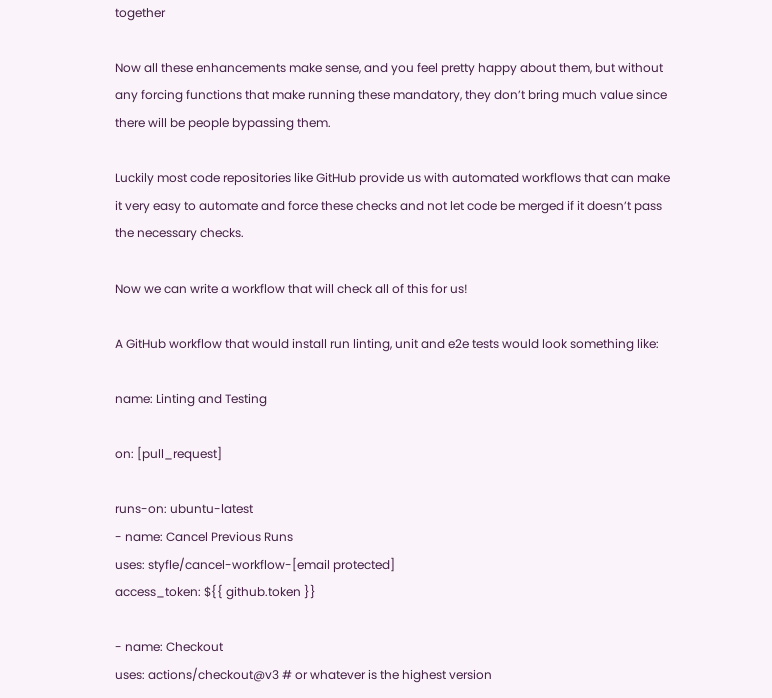together

Now all these enhancements make sense, and you feel pretty happy about them, but without any forcing functions that make running these mandatory, they don’t bring much value since there will be people bypassing them.

Luckily most code repositories like GitHub provide us with automated workflows that can make it very easy to automate and force these checks and not let code be merged if it doesn’t pass the necessary checks.

Now we can write a workflow that will check all of this for us!

A GitHub workflow that would install run linting, unit and e2e tests would look something like:

name: Linting and Testing

on: [pull_request]

runs-on: ubuntu-latest
- name: Cancel Previous Runs
uses: styfle/cancel-workflow-[email protected]
access_token: ${{ github.token }}

- name: Checkout
uses: actions/checkout@v3 # or whatever is the highest version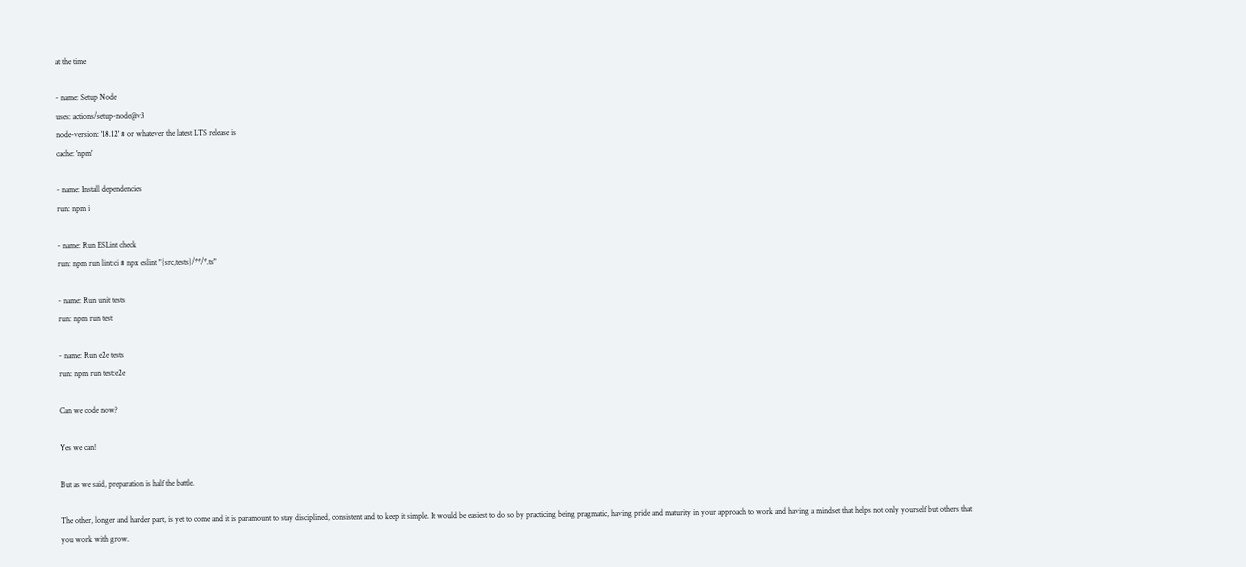at the time

- name: Setup Node
uses: actions/setup-node@v3
node-version: '18.12' # or whatever the latest LTS release is
cache: 'npm'

- name: Install dependencies
run: npm i

- name: Run ESLint check
run: npm run lint:ci # npx eslint "{src,tests}/**/*.ts"

- name: Run unit tests
run: npm run test

- name: Run e2e tests
run: npm run test:e2e

Can we code now?

Yes we can!

But as we said, preparation is half the battle.

The other, longer and harder part, is yet to come and it is paramount to stay disciplined, consistent and to keep it simple. It would be easiest to do so by practicing being pragmatic, having pride and maturity in your approach to work and having a mindset that helps not only yourself but others that you work with grow.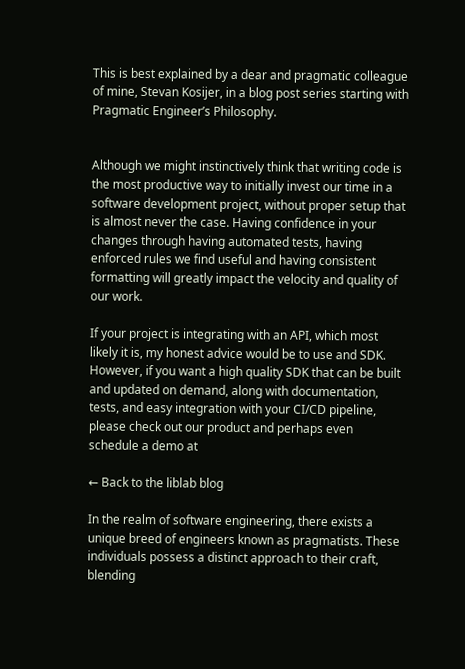This is best explained by a dear and pragmatic colleague of mine, Stevan Kosijer, in a blog post series starting with Pragmatic Engineer’s Philosophy.


Although we might instinctively think that writing code is the most productive way to initially invest our time in a software development project, without proper setup that is almost never the case. Having confidence in your changes through having automated tests, having enforced rules we find useful and having consistent formatting will greatly impact the velocity and quality of our work.

If your project is integrating with an API, which most likely it is, my honest advice would be to use and SDK. However, if you want a high quality SDK that can be built and updated on demand, along with documentation, tests, and easy integration with your CI/CD pipeline, please check out our product and perhaps even schedule a demo at

← Back to the liblab blog

In the realm of software engineering, there exists a unique breed of engineers known as pragmatists. These individuals possess a distinct approach to their craft, blending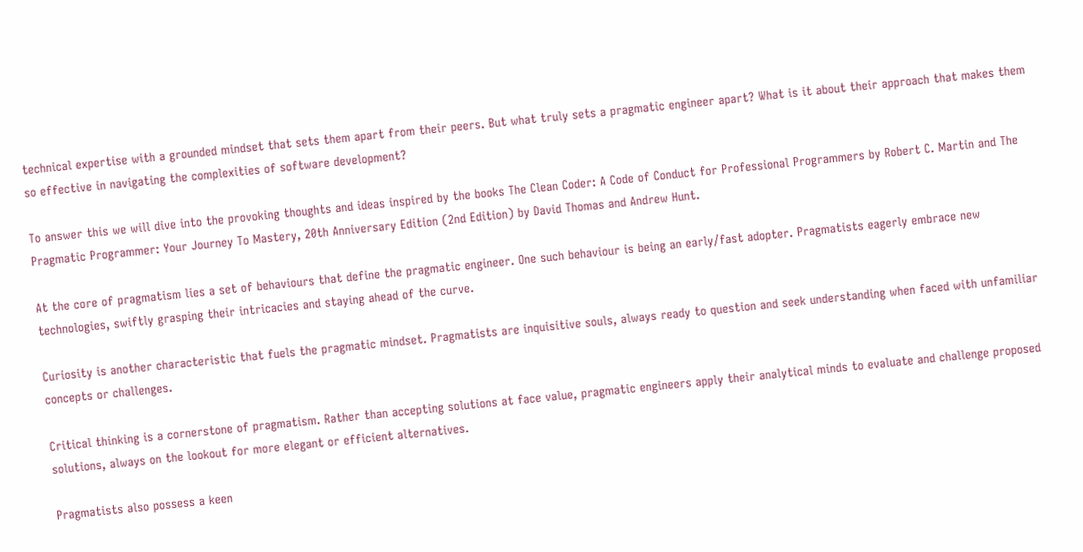technical expertise with a grounded mindset that sets them apart from their peers. But what truly sets a pragmatic engineer apart? What is it about their approach that makes them so effective in navigating the complexities of software development?

To answer this we will dive into the provoking thoughts and ideas inspired by the books The Clean Coder: A Code of Conduct for Professional Programmers by Robert C. Martin and The Pragmatic Programmer: Your Journey To Mastery, 20th Anniversary Edition (2nd Edition) by David Thomas and Andrew Hunt.

At the core of pragmatism lies a set of behaviours that define the pragmatic engineer. One such behaviour is being an early/fast adopter. Pragmatists eagerly embrace new technologies, swiftly grasping their intricacies and staying ahead of the curve.

Curiosity is another characteristic that fuels the pragmatic mindset. Pragmatists are inquisitive souls, always ready to question and seek understanding when faced with unfamiliar concepts or challenges.

Critical thinking is a cornerstone of pragmatism. Rather than accepting solutions at face value, pragmatic engineers apply their analytical minds to evaluate and challenge proposed solutions, always on the lookout for more elegant or efficient alternatives.

Pragmatists also possess a keen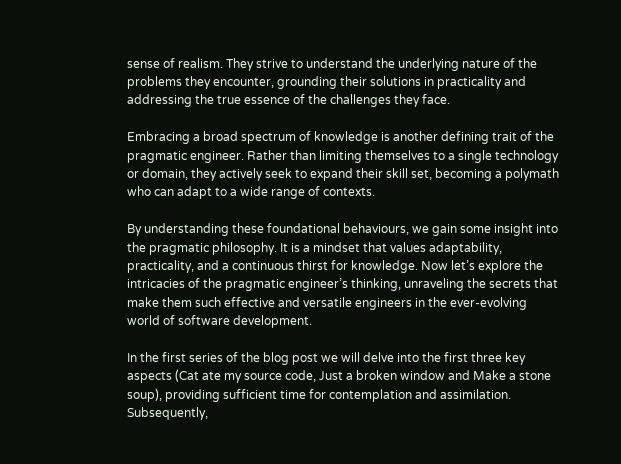sense of realism. They strive to understand the underlying nature of the problems they encounter, grounding their solutions in practicality and addressing the true essence of the challenges they face.

Embracing a broad spectrum of knowledge is another defining trait of the pragmatic engineer. Rather than limiting themselves to a single technology or domain, they actively seek to expand their skill set, becoming a polymath who can adapt to a wide range of contexts.

By understanding these foundational behaviours, we gain some insight into the pragmatic philosophy. It is a mindset that values adaptability, practicality, and a continuous thirst for knowledge. Now let’s explore the intricacies of the pragmatic engineer’s thinking, unraveling the secrets that make them such effective and versatile engineers in the ever-evolving world of software development.

In the first series of the blog post we will delve into the first three key aspects (Cat ate my source code, Just a broken window and Make a stone soup), providing sufficient time for contemplation and assimilation. Subsequently,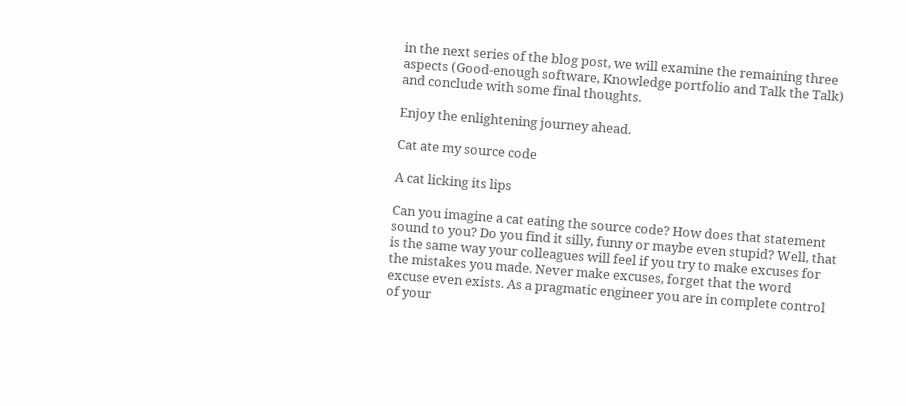in the next series of the blog post, we will examine the remaining three aspects (Good-enough software, Knowledge portfolio and Talk the Talk) and conclude with some final thoughts.

Enjoy the enlightening journey ahead.

Cat ate my source code

A cat licking its lips

Can you imagine a cat eating the source code? How does that statement sound to you? Do you find it silly, funny or maybe even stupid? Well, that is the same way your colleagues will feel if you try to make excuses for the mistakes you made. Never make excuses, forget that the word excuse even exists. As a pragmatic engineer you are in complete control of your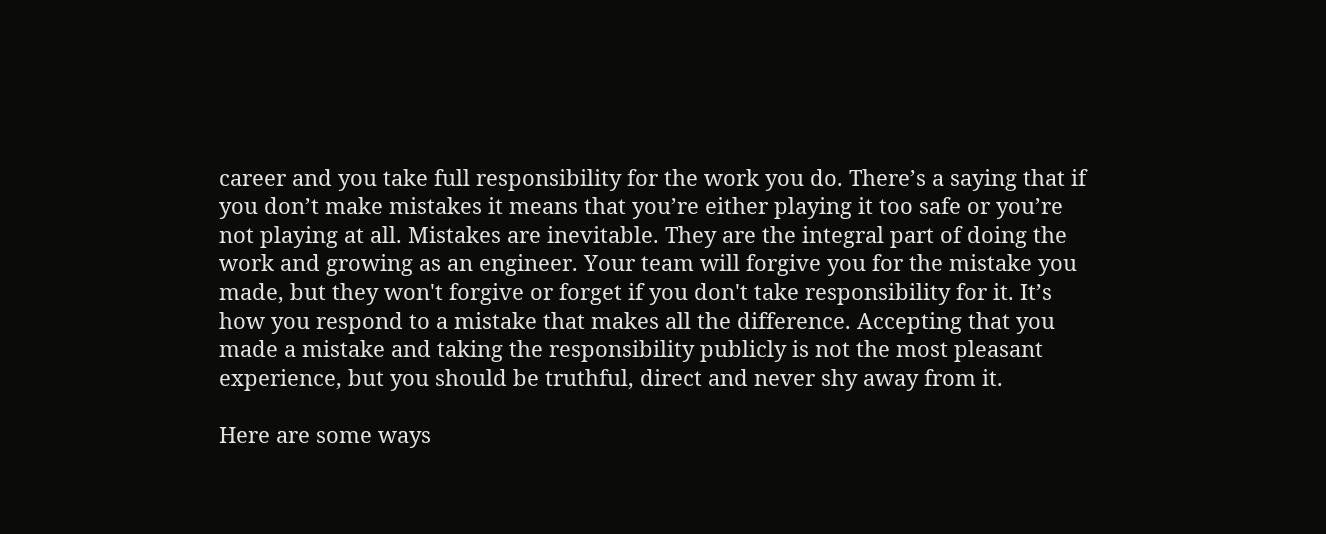career and you take full responsibility for the work you do. There’s a saying that if you don’t make mistakes it means that you’re either playing it too safe or you’re not playing at all. Mistakes are inevitable. They are the integral part of doing the work and growing as an engineer. Your team will forgive you for the mistake you made, but they won't forgive or forget if you don't take responsibility for it. It’s how you respond to a mistake that makes all the difference. Accepting that you made a mistake and taking the responsibility publicly is not the most pleasant experience, but you should be truthful, direct and never shy away from it.

Here are some ways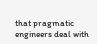that pragmatic engineers deal with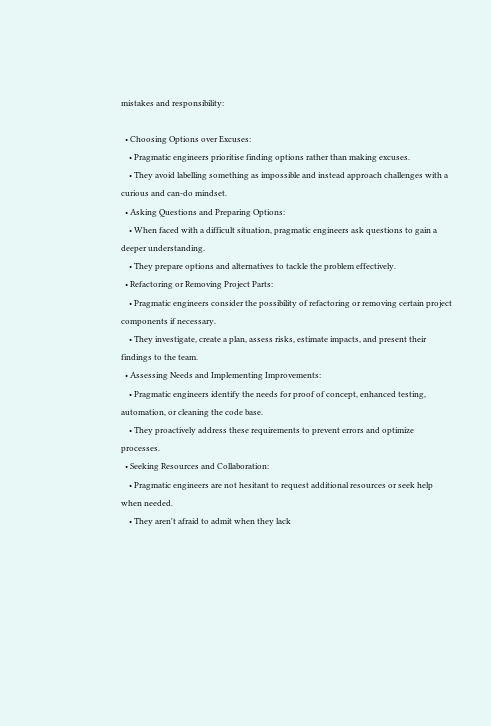mistakes and responsibility:

  • Choosing Options over Excuses:
    • Pragmatic engineers prioritise finding options rather than making excuses.
    • They avoid labelling something as impossible and instead approach challenges with a curious and can-do mindset.
  • Asking Questions and Preparing Options:
    • When faced with a difficult situation, pragmatic engineers ask questions to gain a deeper understanding.
    • They prepare options and alternatives to tackle the problem effectively.
  • Refactoring or Removing Project Parts:
    • Pragmatic engineers consider the possibility of refactoring or removing certain project components if necessary.
    • They investigate, create a plan, assess risks, estimate impacts, and present their findings to the team.
  • Assessing Needs and Implementing Improvements:
    • Pragmatic engineers identify the needs for proof of concept, enhanced testing, automation, or cleaning the code base.
    • They proactively address these requirements to prevent errors and optimize processes.
  • Seeking Resources and Collaboration:
    • Pragmatic engineers are not hesitant to request additional resources or seek help when needed.
    • They aren't afraid to admit when they lack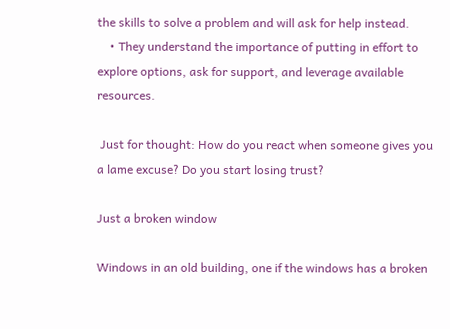the skills to solve a problem and will ask for help instead.
    • They understand the importance of putting in effort to explore options, ask for support, and leverage available resources.

 Just for thought: How do you react when someone gives you a lame excuse? Do you start losing trust?

Just a broken window

Windows in an old building, one if the windows has a broken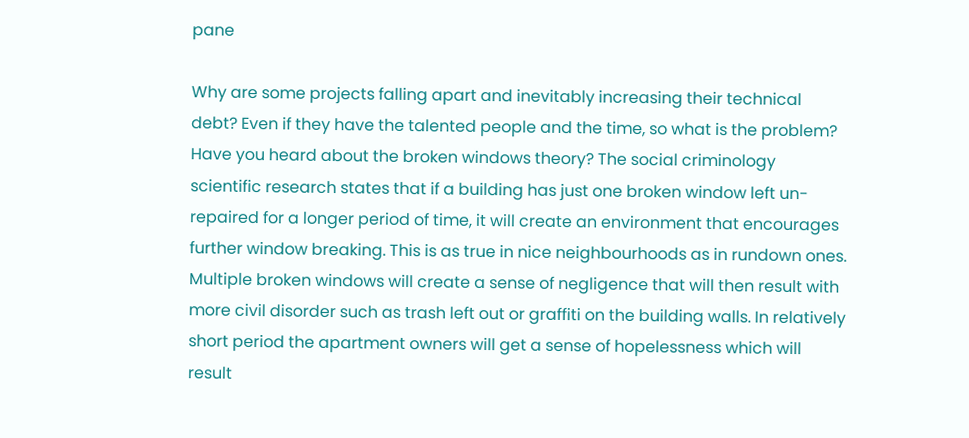pane

Why are some projects falling apart and inevitably increasing their technical debt? Even if they have the talented people and the time, so what is the problem? Have you heard about the broken windows theory? The social criminology scientific research states that if a building has just one broken window left un-repaired for a longer period of time, it will create an environment that encourages further window breaking. This is as true in nice neighbourhoods as in rundown ones. Multiple broken windows will create a sense of negligence that will then result with more civil disorder such as trash left out or graffiti on the building walls. In relatively short period the apartment owners will get a sense of hopelessness which will result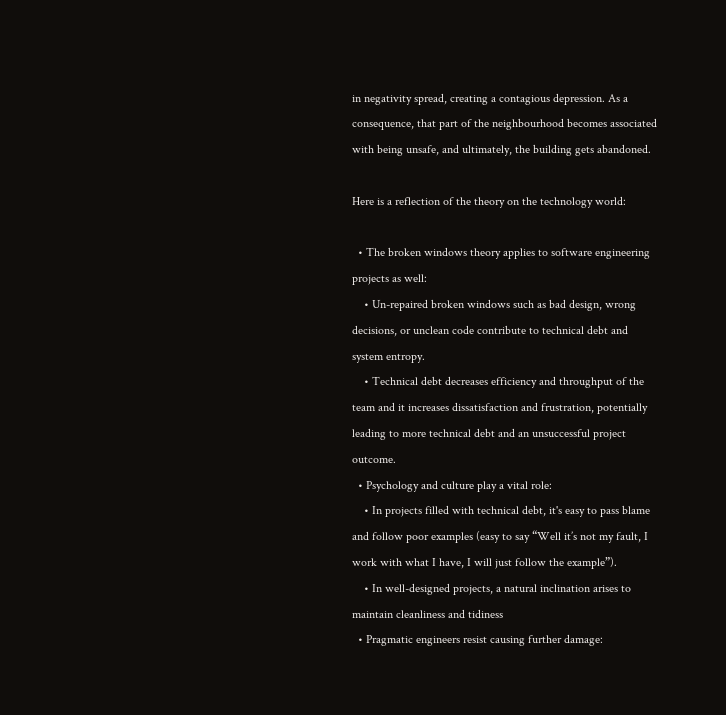in negativity spread, creating a contagious depression. As a consequence, that part of the neighbourhood becomes associated with being unsafe, and ultimately, the building gets abandoned.

Here is a reflection of the theory on the technology world:

  • The broken windows theory applies to software engineering projects as well:
    • Un-repaired broken windows such as bad design, wrong decisions, or unclean code contribute to technical debt and system entropy.
    • Technical debt decreases efficiency and throughput of the team and it increases dissatisfaction and frustration, potentially leading to more technical debt and an unsuccessful project outcome.
  • Psychology and culture play a vital role:
    • In projects filled with technical debt, it's easy to pass blame and follow poor examples (easy to say “Well it’s not my fault, I work with what I have, I will just follow the example”).
    • In well-designed projects, a natural inclination arises to maintain cleanliness and tidiness
  • Pragmatic engineers resist causing further damage: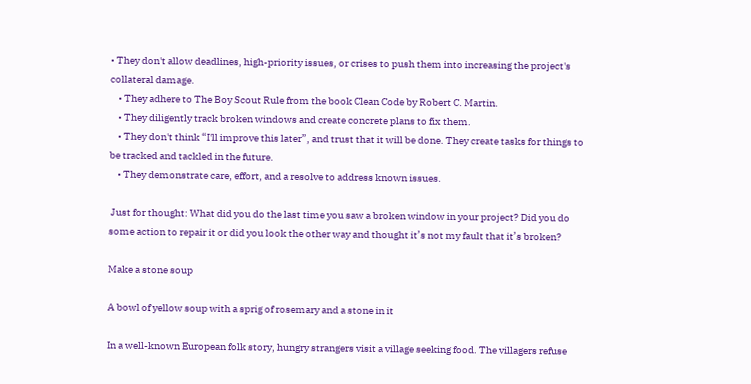• They don't allow deadlines, high-priority issues, or crises to push them into increasing the project's collateral damage.
    • They adhere to The Boy Scout Rule from the book Clean Code by Robert C. Martin.
    • They diligently track broken windows and create concrete plans to fix them.
    • They don't think “I'll improve this later”, and trust that it will be done. They create tasks for things to be tracked and tackled in the future.
    • They demonstrate care, effort, and a resolve to address known issues.

 Just for thought: What did you do the last time you saw a broken window in your project? Did you do some action to repair it or did you look the other way and thought it’s not my fault that it’s broken?

Make a stone soup

A bowl of yellow soup with a sprig of rosemary and a stone in it

In a well-known European folk story, hungry strangers visit a village seeking food. The villagers refuse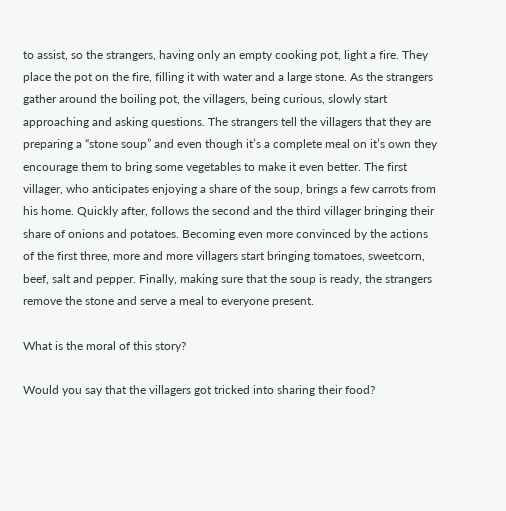to assist, so the strangers, having only an empty cooking pot, light a fire. They place the pot on the fire, filling it with water and a large stone. As the strangers gather around the boiling pot, the villagers, being curious, slowly start approaching and asking questions. The strangers tell the villagers that they are preparing a “stone soup” and even though it’s a complete meal on it’s own they encourage them to bring some vegetables to make it even better. The first villager, who anticipates enjoying a share of the soup, brings a few carrots from his home. Quickly after, follows the second and the third villager bringing their share of onions and potatoes. Becoming even more convinced by the actions of the first three, more and more villagers start bringing tomatoes, sweetcorn, beef, salt and pepper. Finally, making sure that the soup is ready, the strangers remove the stone and serve a meal to everyone present.

What is the moral of this story?

Would you say that the villagers got tricked into sharing their food?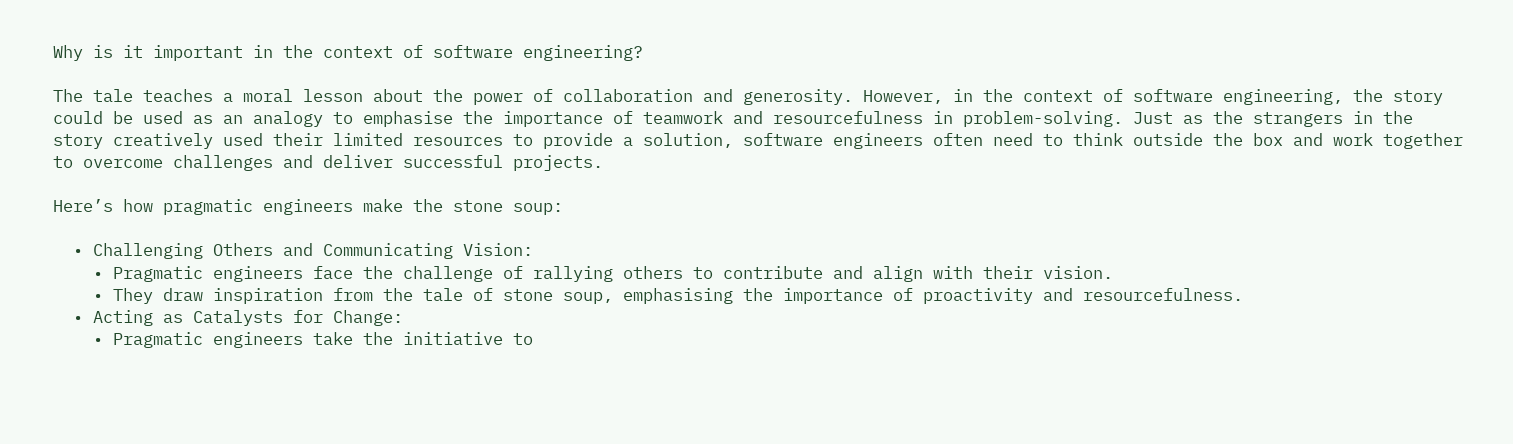Why is it important in the context of software engineering?

The tale teaches a moral lesson about the power of collaboration and generosity. However, in the context of software engineering, the story could be used as an analogy to emphasise the importance of teamwork and resourcefulness in problem-solving. Just as the strangers in the story creatively used their limited resources to provide a solution, software engineers often need to think outside the box and work together to overcome challenges and deliver successful projects.

Here’s how pragmatic engineers make the stone soup:

  • Challenging Others and Communicating Vision:
    • Pragmatic engineers face the challenge of rallying others to contribute and align with their vision.
    • They draw inspiration from the tale of stone soup, emphasising the importance of proactivity and resourcefulness.
  • Acting as Catalysts for Change:
    • Pragmatic engineers take the initiative to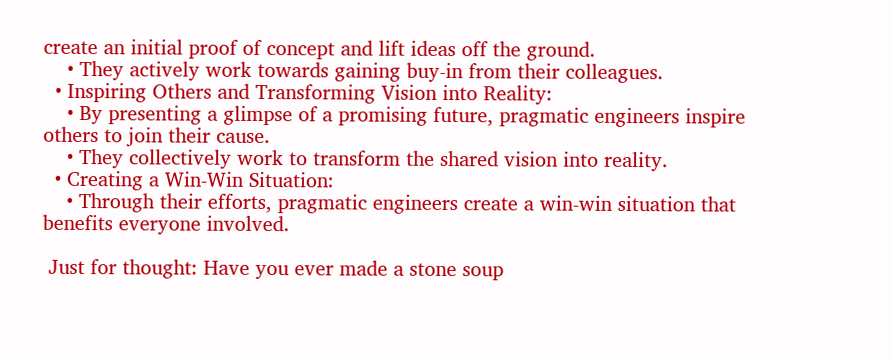create an initial proof of concept and lift ideas off the ground.
    • They actively work towards gaining buy-in from their colleagues.
  • Inspiring Others and Transforming Vision into Reality:
    • By presenting a glimpse of a promising future, pragmatic engineers inspire others to join their cause.
    • They collectively work to transform the shared vision into reality.
  • Creating a Win-Win Situation:
    • Through their efforts, pragmatic engineers create a win-win situation that benefits everyone involved.

 Just for thought: Have you ever made a stone soup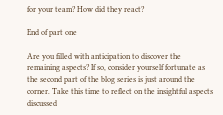for your team? How did they react?

End of part one

Are you filled with anticipation to discover the remaining aspects? If so, consider yourself fortunate as the second part of the blog series is just around the corner. Take this time to reflect on the insightful aspects discussed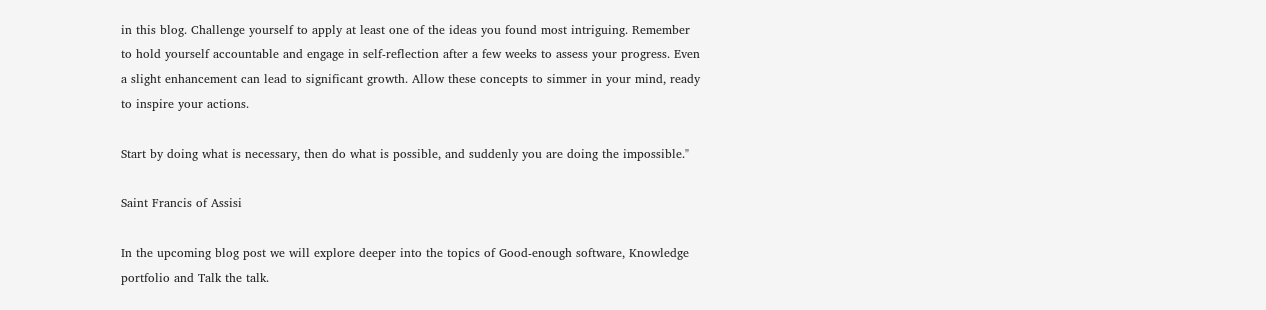in this blog. Challenge yourself to apply at least one of the ideas you found most intriguing. Remember to hold yourself accountable and engage in self-reflection after a few weeks to assess your progress. Even a slight enhancement can lead to significant growth. Allow these concepts to simmer in your mind, ready to inspire your actions.

Start by doing what is necessary, then do what is possible, and suddenly you are doing the impossible."

Saint Francis of Assisi

In the upcoming blog post we will explore deeper into the topics of Good-enough software, Knowledge portfolio and Talk the talk.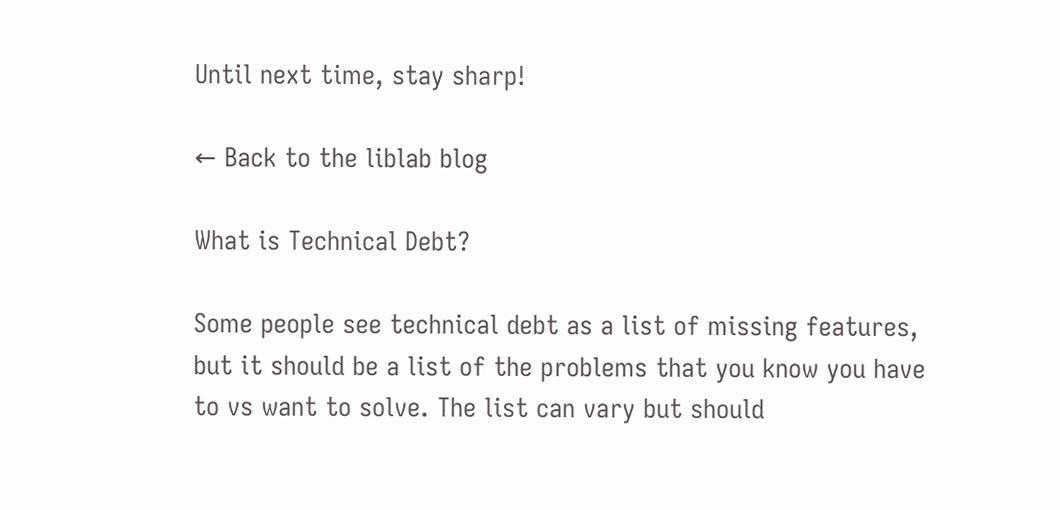Until next time, stay sharp!

← Back to the liblab blog

What is Technical Debt?

Some people see technical debt as a list of missing features, but it should be a list of the problems that you know you have to vs want to solve. The list can vary but should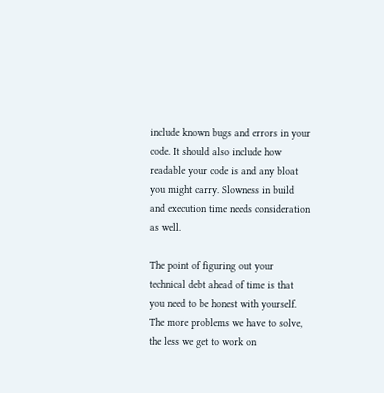include known bugs and errors in your code. It should also include how readable your code is and any bloat you might carry. Slowness in build and execution time needs consideration as well.

The point of figuring out your technical debt ahead of time is that you need to be honest with yourself. The more problems we have to solve, the less we get to work on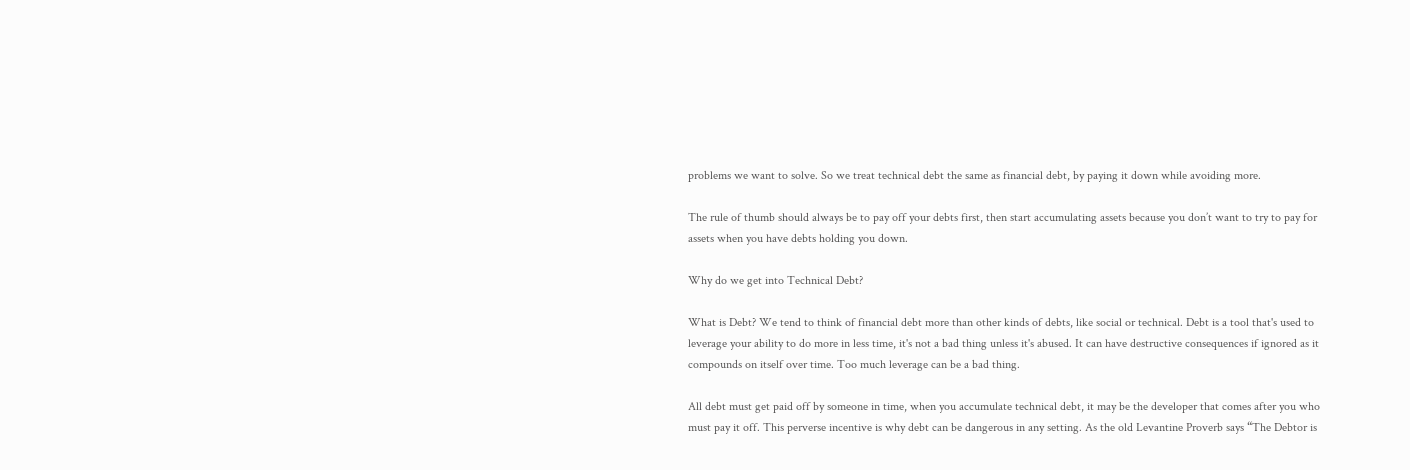problems we want to solve. So we treat technical debt the same as financial debt, by paying it down while avoiding more.

The rule of thumb should always be to pay off your debts first, then start accumulating assets because you don’t want to try to pay for assets when you have debts holding you down.

Why do we get into Technical Debt?

What is Debt? We tend to think of financial debt more than other kinds of debts, like social or technical. Debt is a tool that's used to leverage your ability to do more in less time, it's not a bad thing unless it's abused. It can have destructive consequences if ignored as it compounds on itself over time. Too much leverage can be a bad thing.

All debt must get paid off by someone in time, when you accumulate technical debt, it may be the developer that comes after you who must pay it off. This perverse incentive is why debt can be dangerous in any setting. As the old Levantine Proverb says “The Debtor is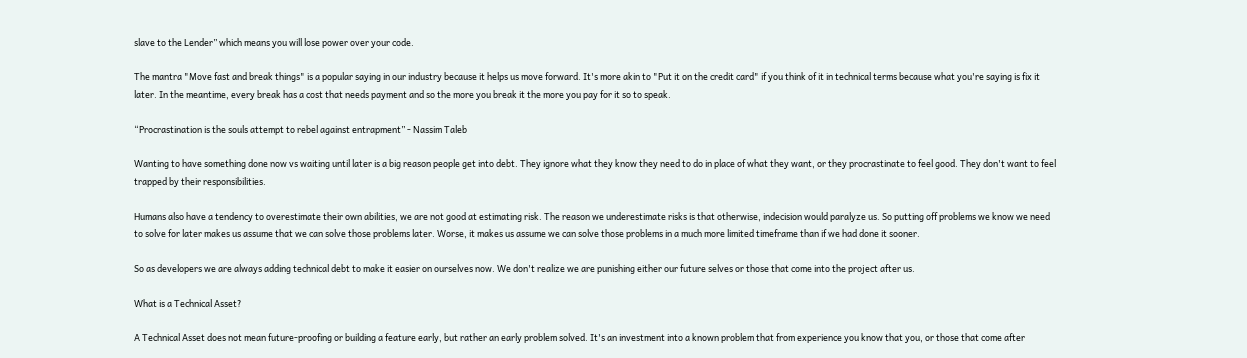slave to the Lender” which means you will lose power over your code.

The mantra "Move fast and break things" is a popular saying in our industry because it helps us move forward. It's more akin to "Put it on the credit card" if you think of it in technical terms because what you're saying is fix it later. In the meantime, every break has a cost that needs payment and so the more you break it the more you pay for it so to speak.

“Procrastination is the souls attempt to rebel against entrapment” - Nassim Taleb

Wanting to have something done now vs waiting until later is a big reason people get into debt. They ignore what they know they need to do in place of what they want, or they procrastinate to feel good. They don't want to feel trapped by their responsibilities.

Humans also have a tendency to overestimate their own abilities, we are not good at estimating risk. The reason we underestimate risks is that otherwise, indecision would paralyze us. So putting off problems we know we need to solve for later makes us assume that we can solve those problems later. Worse, it makes us assume we can solve those problems in a much more limited timeframe than if we had done it sooner.

So as developers we are always adding technical debt to make it easier on ourselves now. We don't realize we are punishing either our future selves or those that come into the project after us.

What is a Technical Asset?

A Technical Asset does not mean future-proofing or building a feature early, but rather an early problem solved. It's an investment into a known problem that from experience you know that you, or those that come after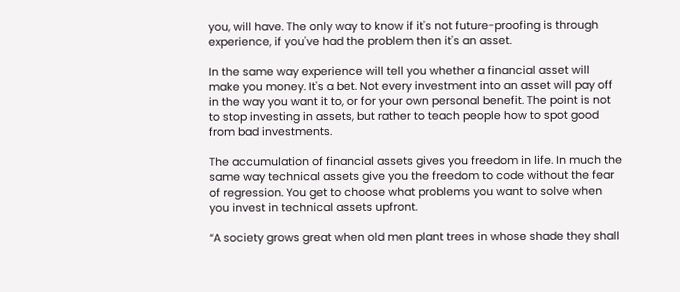you, will have. The only way to know if it's not future-proofing is through experience, if you've had the problem then it's an asset.

In the same way experience will tell you whether a financial asset will make you money. It's a bet. Not every investment into an asset will pay off in the way you want it to, or for your own personal benefit. The point is not to stop investing in assets, but rather to teach people how to spot good from bad investments.

The accumulation of financial assets gives you freedom in life. In much the same way technical assets give you the freedom to code without the fear of regression. You get to choose what problems you want to solve when you invest in technical assets upfront.

“A society grows great when old men plant trees in whose shade they shall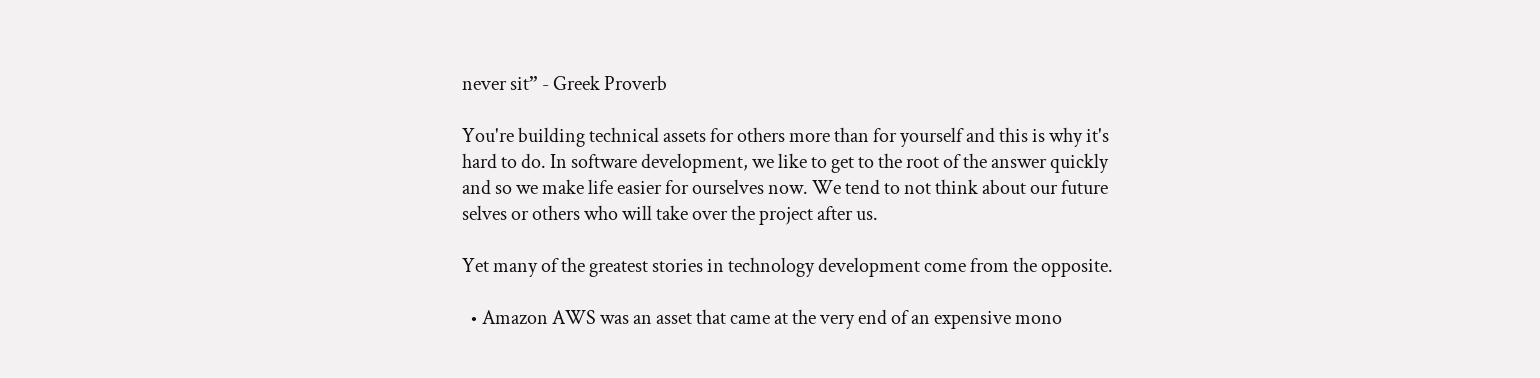never sit” - Greek Proverb

You're building technical assets for others more than for yourself and this is why it's hard to do. In software development, we like to get to the root of the answer quickly and so we make life easier for ourselves now. We tend to not think about our future selves or others who will take over the project after us.

Yet many of the greatest stories in technology development come from the opposite.

  • Amazon AWS was an asset that came at the very end of an expensive mono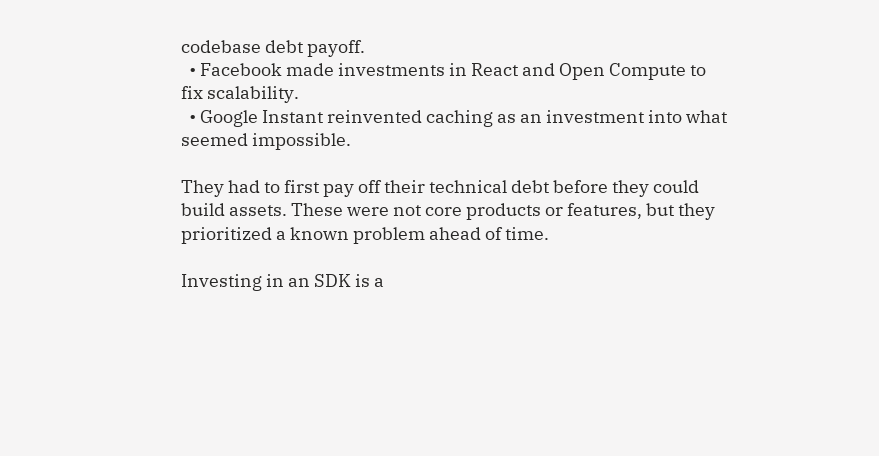codebase debt payoff.
  • Facebook made investments in React and Open Compute to fix scalability.
  • Google Instant reinvented caching as an investment into what seemed impossible.

They had to first pay off their technical debt before they could build assets. These were not core products or features, but they prioritized a known problem ahead of time.

Investing in an SDK is a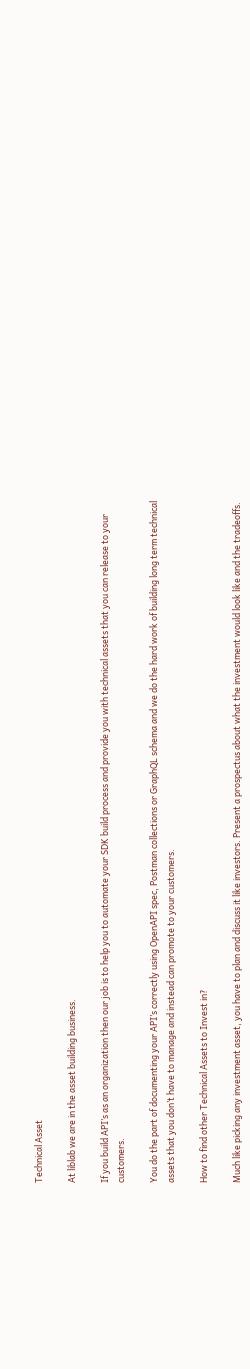Technical Asset

At liblab we are in the asset building business.

If you build API’s as an organization then our job is to help you to automate your SDK build process and provide you with technical assets that you can release to your customers.

You do the part of documenting your API’s correctly using OpenAPI spec, Postman collections or GraphQL schema and we do the hard work of building long term technical assets that you don’t have to manage and instead can promote to your customers.

How to find other Technical Assets to Invest in?

Much like picking any investment asset, you have to plan and discuss it like investors. Present a prospectus about what the investment would look like and the tradeoffs.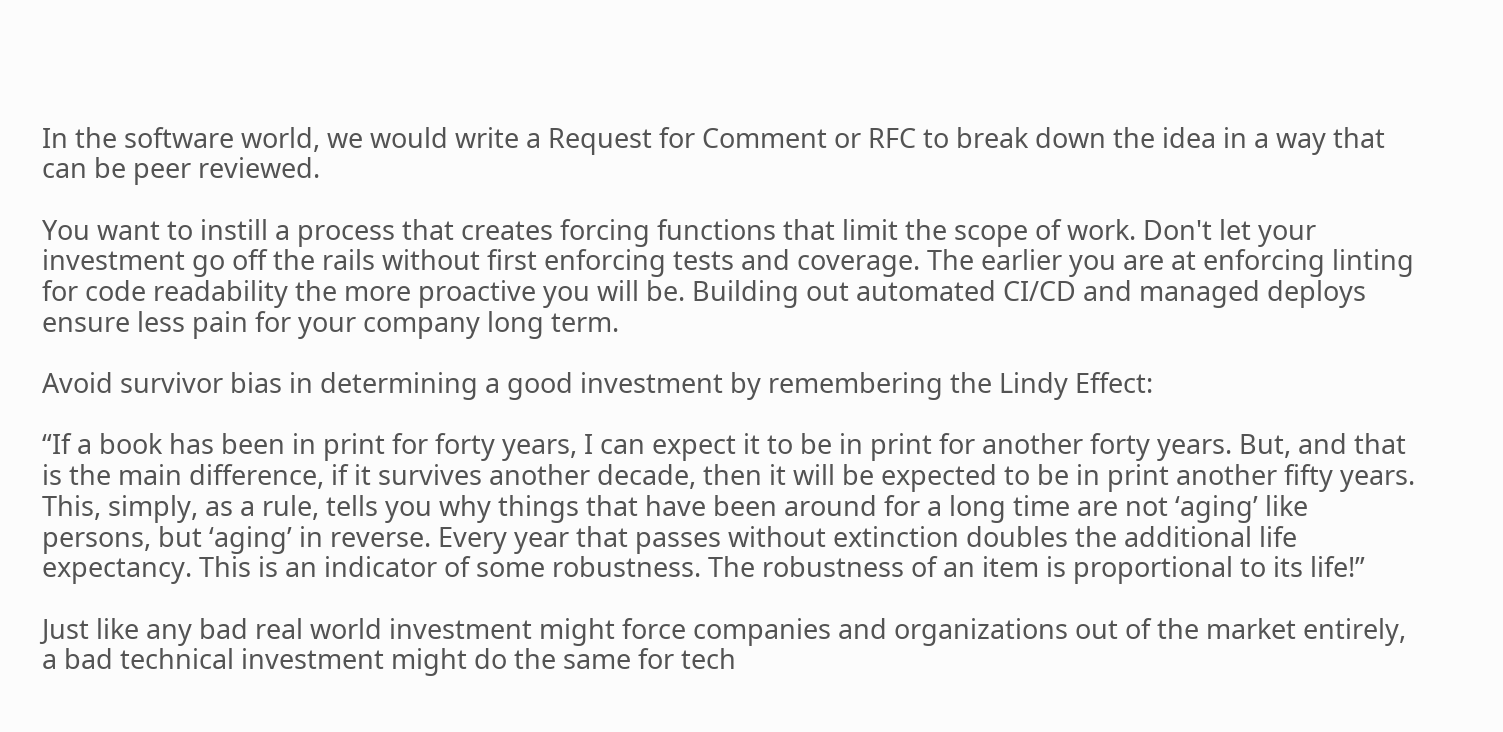In the software world, we would write a Request for Comment or RFC to break down the idea in a way that can be peer reviewed.

You want to instill a process that creates forcing functions that limit the scope of work. Don't let your investment go off the rails without first enforcing tests and coverage. The earlier you are at enforcing linting for code readability the more proactive you will be. Building out automated CI/CD and managed deploys ensure less pain for your company long term.

Avoid survivor bias in determining a good investment by remembering the Lindy Effect:

“If a book has been in print for forty years, I can expect it to be in print for another forty years. But, and that is the main difference, if it survives another decade, then it will be expected to be in print another fifty years. This, simply, as a rule, tells you why things that have been around for a long time are not ‘aging’ like persons, but ‘aging’ in reverse. Every year that passes without extinction doubles the additional life expectancy. This is an indicator of some robustness. The robustness of an item is proportional to its life!”

Just like any bad real world investment might force companies and organizations out of the market entirely, a bad technical investment might do the same for tech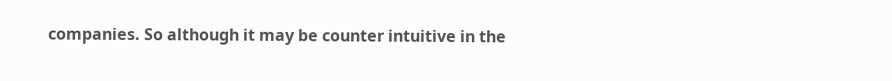companies. So although it may be counter intuitive in the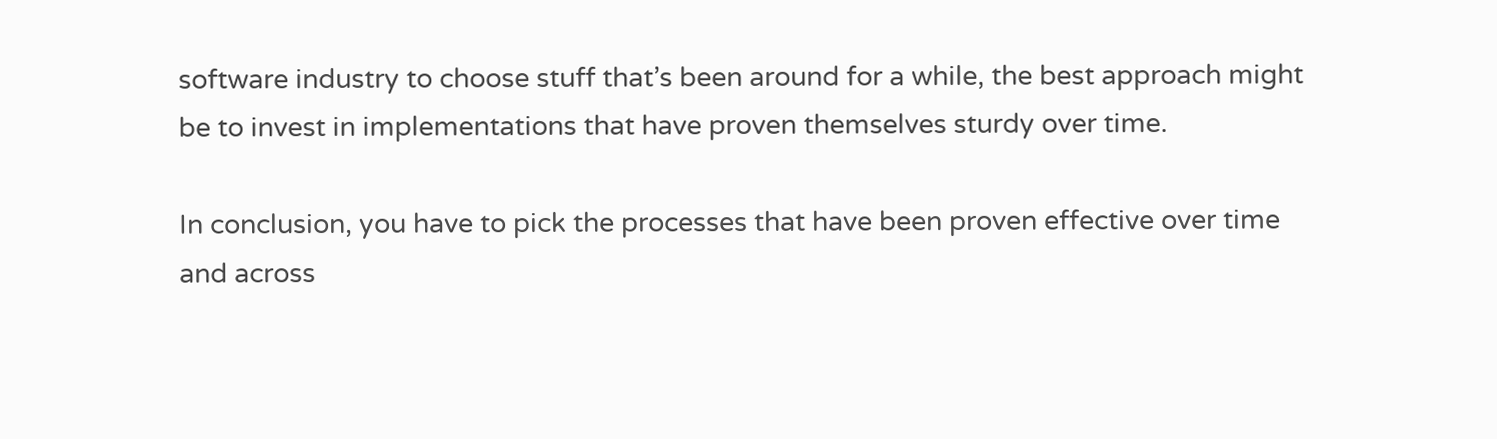software industry to choose stuff that’s been around for a while, the best approach might be to invest in implementations that have proven themselves sturdy over time.

In conclusion, you have to pick the processes that have been proven effective over time and across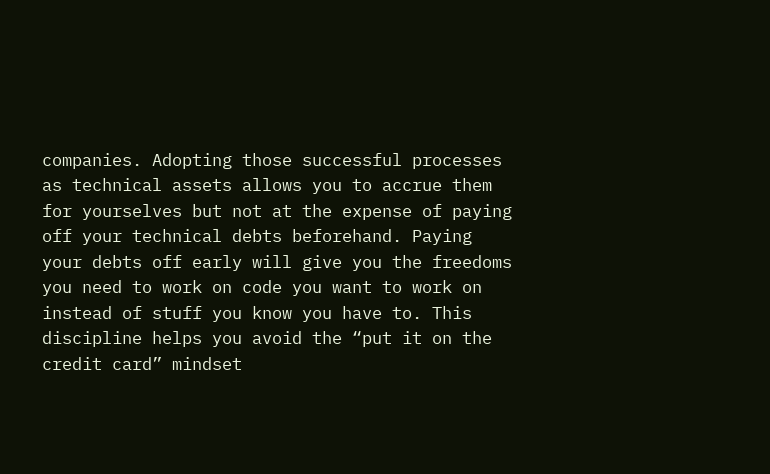companies. Adopting those successful processes as technical assets allows you to accrue them for yourselves but not at the expense of paying off your technical debts beforehand. Paying your debts off early will give you the freedoms you need to work on code you want to work on instead of stuff you know you have to. This discipline helps you avoid the “put it on the credit card” mindset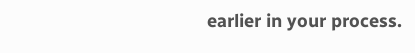earlier in your process.